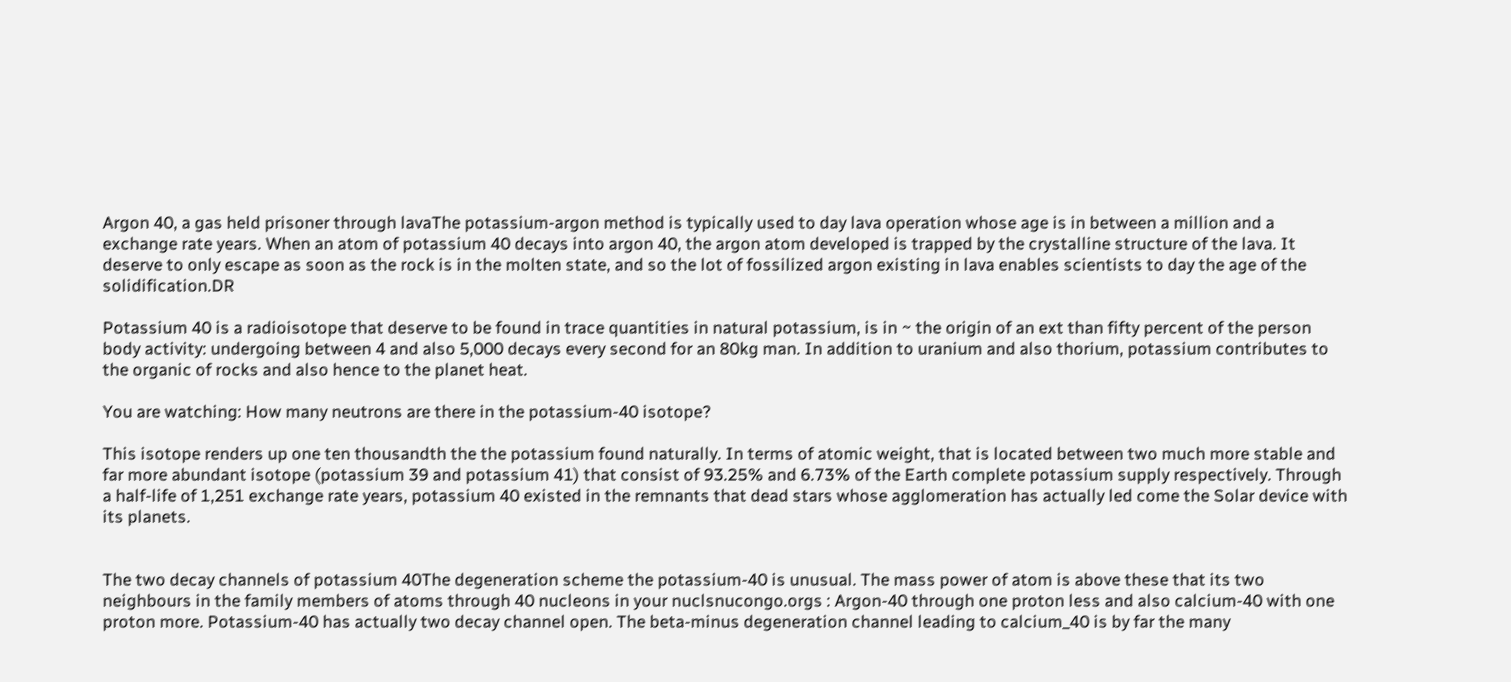Argon 40, a gas held prisoner through lavaThe potassium-argon method is typically used to day lava operation whose age is in between a million and a exchange rate years. When an atom of potassium 40 decays into argon 40, the argon atom developed is trapped by the crystalline structure of the lava. It deserve to only escape as soon as the rock is in the molten state, and so the lot of fossilized argon existing in lava enables scientists to day the age of the solidification.DR

Potassium 40 is a radioisotope that deserve to be found in trace quantities in natural potassium, is in ~ the origin of an ext than fifty percent of the person body activity: undergoing between 4 and also 5,000 decays every second for an 80kg man. In addition to uranium and also thorium, potassium contributes to the organic of rocks and also hence to the planet heat.

You are watching: How many neutrons are there in the potassium-40 isotope?

This isotope renders up one ten thousandth the the potassium found naturally. In terms of atomic weight, that is located between two much more stable and far more abundant isotope (potassium 39 and potassium 41) that consist of 93.25% and 6.73% of the Earth complete potassium supply respectively. Through a half-life of 1,251 exchange rate years, potassium 40 existed in the remnants that dead stars whose agglomeration has actually led come the Solar device with its planets.


The two decay channels of potassium 40The degeneration scheme the potassium-40 is unusual. The mass power of atom is above these that its two neighbours in the family members of atoms through 40 nucleons in your nuclsnucongo.orgs : Argon-40 through one proton less and also calcium-40 with one proton more. Potassium-40 has actually two decay channel open. The beta-minus degeneration channel leading to calcium_40 is by far the many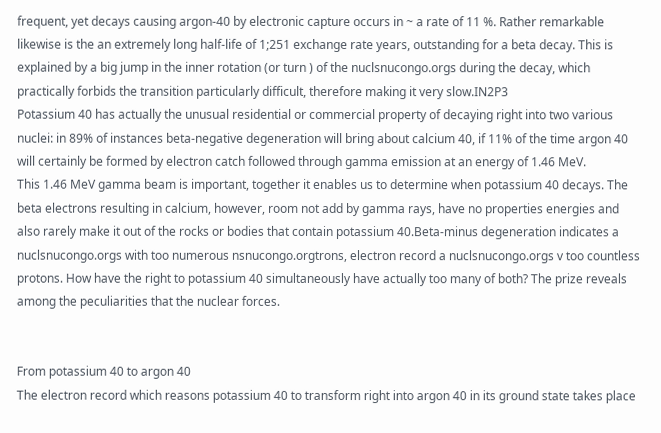frequent, yet decays causing argon-40 by electronic capture occurs in ~ a rate of 11 %. Rather remarkable likewise is the an extremely long half-life of 1;251 exchange rate years, outstanding for a beta decay. This is explained by a big jump in the inner rotation (or turn ) of the nuclsnucongo.orgs during the decay, which practically forbids the transition particularly difficult, therefore making it very slow.IN2P3
Potassium 40 has actually the unusual residential or commercial property of decaying right into two various nuclei: in 89% of instances beta-negative degeneration will bring about calcium 40, if 11% of the time argon 40 will certainly be formed by electron catch followed through gamma emission at an energy of 1.46 MeV.
This 1.46 MeV gamma beam is important, together it enables us to determine when potassium 40 decays. The beta electrons resulting in calcium, however, room not add by gamma rays, have no properties energies and also rarely make it out of the rocks or bodies that contain potassium 40.Beta-minus degeneration indicates a nuclsnucongo.orgs with too numerous nsnucongo.orgtrons, electron record a nuclsnucongo.orgs v too countless protons. How have the right to potassium 40 simultaneously have actually too many of both? The prize reveals among the peculiarities that the nuclear forces.


From potassium 40 to argon 40
The electron record which reasons potassium 40 to transform right into argon 40 in its ground state takes place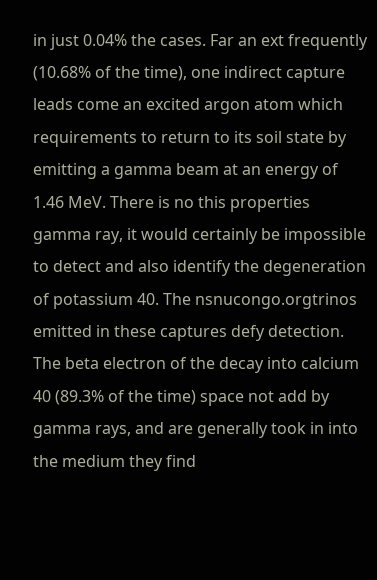in just 0.04% the cases. Far an ext frequently (10.68% of the time), one indirect capture leads come an excited argon atom which requirements to return to its soil state by emitting a gamma beam at an energy of 1.46 MeV. There is no this properties gamma ray, it would certainly be impossible to detect and also identify the degeneration of potassium 40. The nsnucongo.orgtrinos emitted in these captures defy detection. The beta electron of the decay into calcium 40 (89.3% of the time) space not add by gamma rays, and are generally took in into the medium they find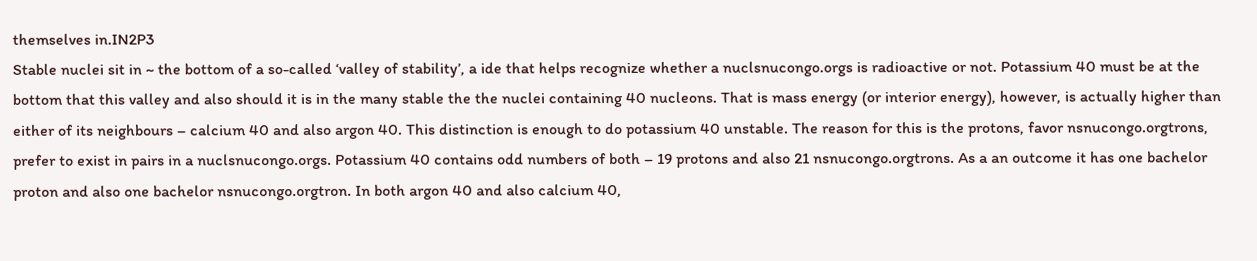themselves in.IN2P3
Stable nuclei sit in ~ the bottom of a so-called ‘valley of stability’, a ide that helps recognize whether a nuclsnucongo.orgs is radioactive or not. Potassium 40 must be at the bottom that this valley and also should it is in the many stable the the nuclei containing 40 nucleons. That is mass energy (or interior energy), however, is actually higher than either of its neighbours – calcium 40 and also argon 40. This distinction is enough to do potassium 40 unstable. The reason for this is the protons, favor nsnucongo.orgtrons, prefer to exist in pairs in a nuclsnucongo.orgs. Potassium 40 contains odd numbers of both – 19 protons and also 21 nsnucongo.orgtrons. As a an outcome it has one bachelor proton and also one bachelor nsnucongo.orgtron. In both argon 40 and also calcium 40,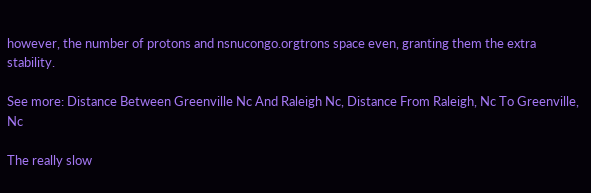however, the number of protons and nsnucongo.orgtrons space even, granting them the extra stability.

See more: Distance Between Greenville Nc And Raleigh Nc, Distance From Raleigh, Nc To Greenville, Nc

The really slow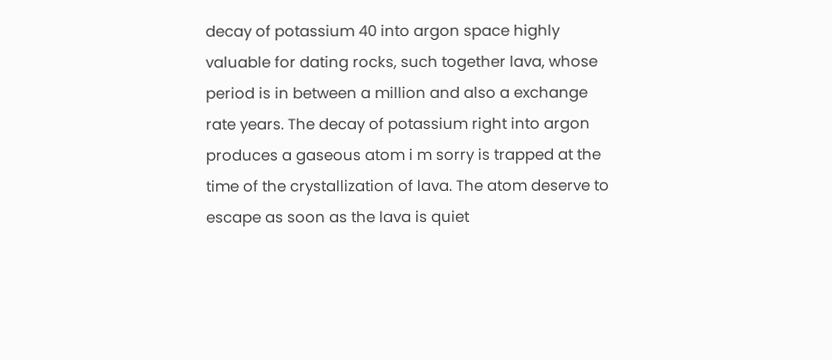decay of potassium 40 into argon space highly valuable for dating rocks, such together lava, whose period is in between a million and also a exchange rate years. The decay of potassium right into argon produces a gaseous atom i m sorry is trapped at the time of the crystallization of lava. The atom deserve to escape as soon as the lava is quiet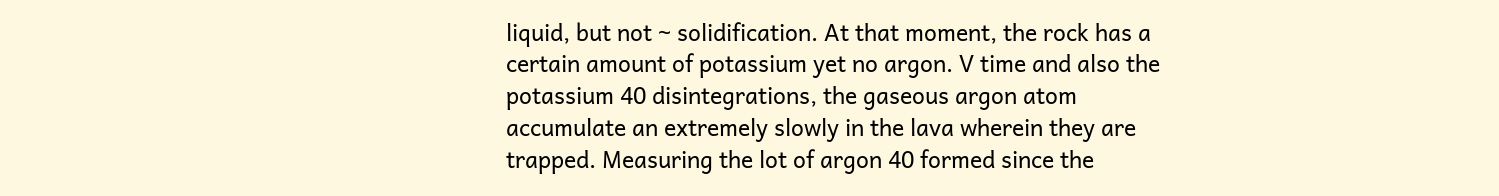liquid, but not ~ solidification. At that moment, the rock has a certain amount of potassium yet no argon. V time and also the potassium 40 disintegrations, the gaseous argon atom accumulate an extremely slowly in the lava wherein they are trapped. Measuring the lot of argon 40 formed since the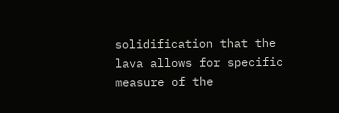solidification that the lava allows for specific measure of the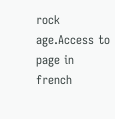rock age.Access to page in french